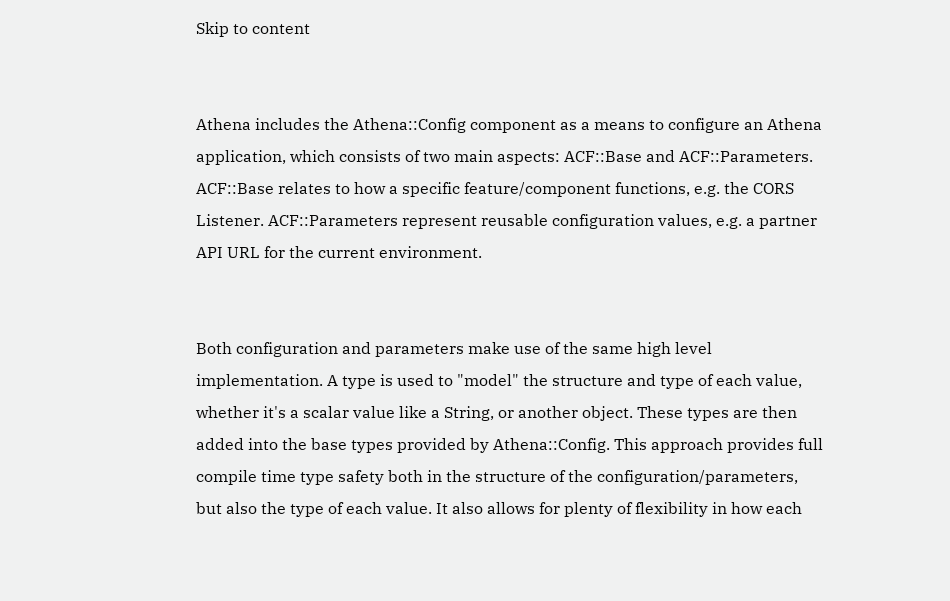Skip to content


Athena includes the Athena::Config component as a means to configure an Athena application, which consists of two main aspects: ACF::Base and ACF::Parameters. ACF::Base relates to how a specific feature/component functions, e.g. the CORS Listener. ACF::Parameters represent reusable configuration values, e.g. a partner API URL for the current environment.


Both configuration and parameters make use of the same high level implementation. A type is used to "model" the structure and type of each value, whether it's a scalar value like a String, or another object. These types are then added into the base types provided by Athena::Config. This approach provides full compile time type safety both in the structure of the configuration/parameters, but also the type of each value. It also allows for plenty of flexibility in how each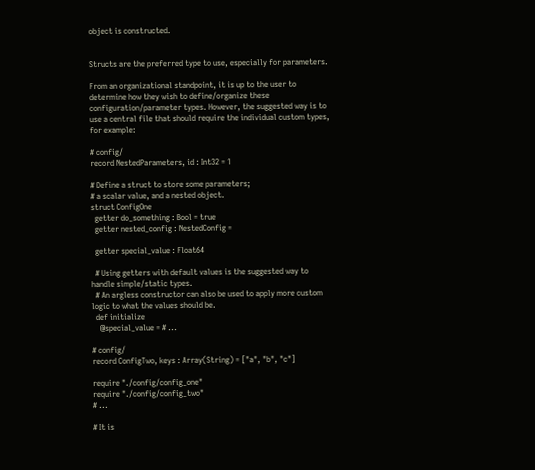object is constructed.


Structs are the preferred type to use, especially for parameters.

From an organizational standpoint, it is up to the user to determine how they wish to define/organize these configuration/parameter types. However, the suggested way is to use a central file that should require the individual custom types, for example:

# config/
record NestedParameters, id : Int32 = 1

# Define a struct to store some parameters;
# a scalar value, and a nested object.
struct ConfigOne
  getter do_something : Bool = true
  getter nested_config : NestedConfig =

  getter special_value : Float64

  # Using getters with default values is the suggested way to handle simple/static types.
  # An argless constructor can also be used to apply more custom logic to what the values should be.
  def initialize
    @special_value = # ...

# config/
record ConfigTwo, keys : Array(String) = ["a", "b", "c"]

require "./config/config_one"
require "./config/config_two"
# ...

# It is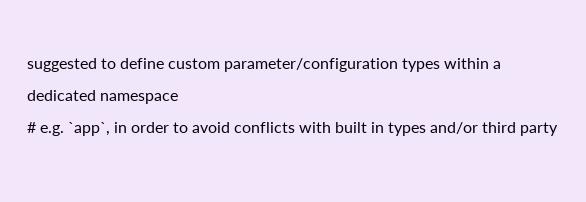suggested to define custom parameter/configuration types within a dedicated namespace
# e.g. `app`, in order to avoid conflicts with built in types and/or third party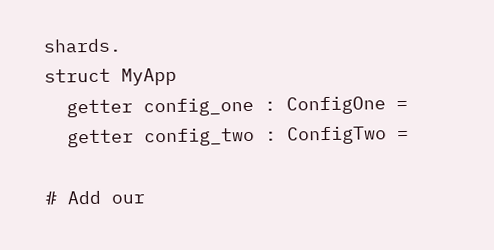shards.
struct MyApp
  getter config_one : ConfigOne =
  getter config_two : ConfigTwo =

# Add our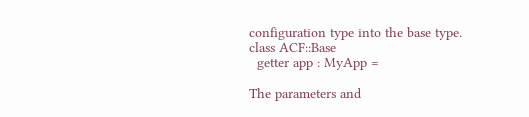configuration type into the base type.
class ACF::Base
  getter app : MyApp =

The parameters and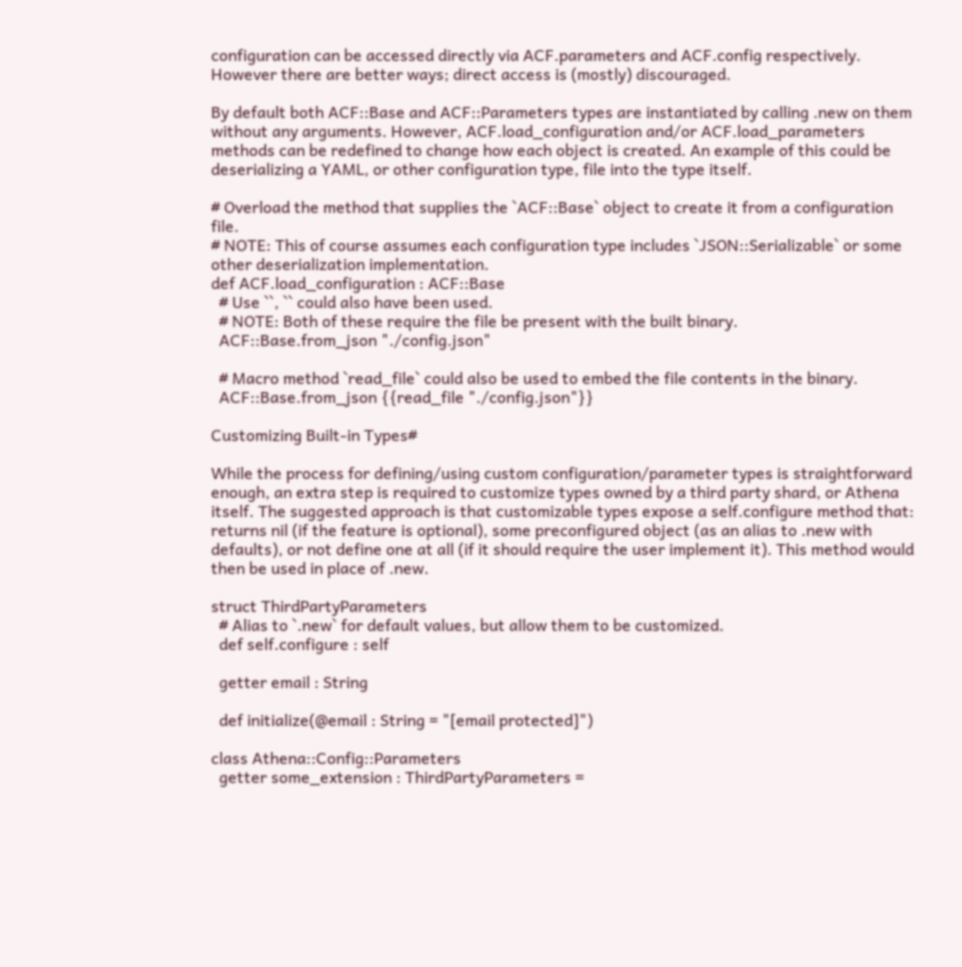configuration can be accessed directly via ACF.parameters and ACF.config respectively. However there are better ways; direct access is (mostly) discouraged.

By default both ACF::Base and ACF::Parameters types are instantiated by calling .new on them without any arguments. However, ACF.load_configuration and/or ACF.load_parameters methods can be redefined to change how each object is created. An example of this could be deserializing a YAML, or other configuration type, file into the type itself.

# Overload the method that supplies the `ACF::Base` object to create it from a configuration file.
# NOTE: This of course assumes each configuration type includes `JSON::Serializable` or some other deserialization implementation.
def ACF.load_configuration : ACF::Base
  # Use ``, `` could also have been used.
  # NOTE: Both of these require the file be present with the built binary.
  ACF::Base.from_json "./config.json"

  # Macro method `read_file` could also be used to embed the file contents in the binary.
  ACF::Base.from_json {{read_file "./config.json"}}

Customizing Built-in Types#

While the process for defining/using custom configuration/parameter types is straightforward enough, an extra step is required to customize types owned by a third party shard, or Athena itself. The suggested approach is that customizable types expose a self.configure method that: returns nil (if the feature is optional), some preconfigured object (as an alias to .new with defaults), or not define one at all (if it should require the user implement it). This method would then be used in place of .new.

struct ThirdPartyParameters
  # Alias to `.new` for default values, but allow them to be customized.
  def self.configure : self

  getter email : String

  def initialize(@email : String = "[email protected]")

class Athena::Config::Parameters
  getter some_extension : ThirdPartyParameters =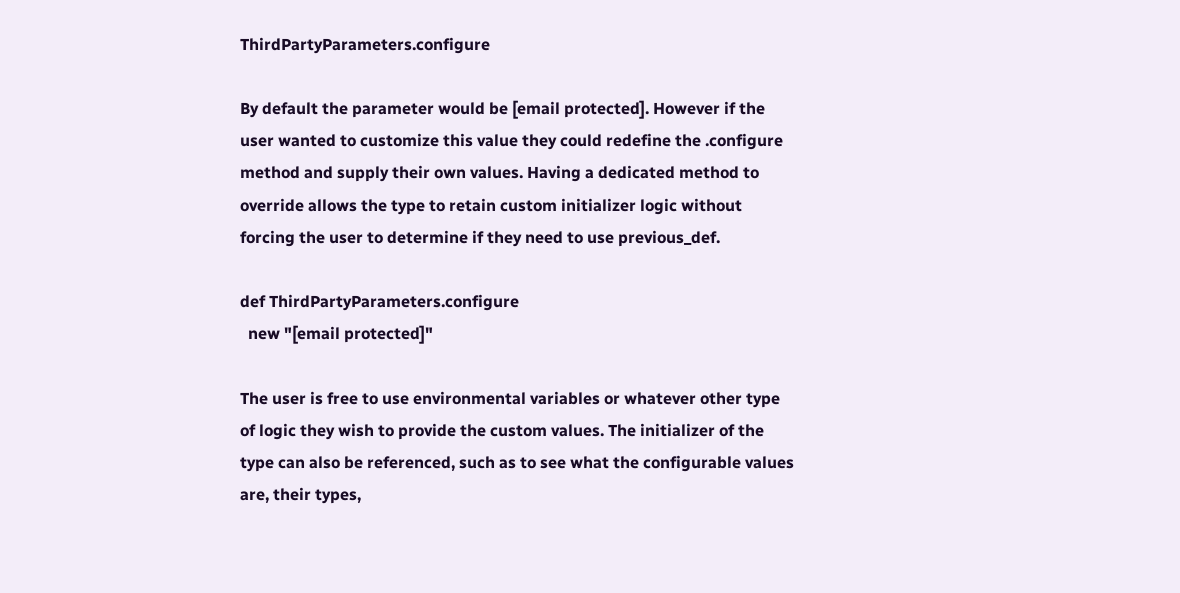ThirdPartyParameters.configure

By default the parameter would be [email protected]. However if the user wanted to customize this value they could redefine the .configure method and supply their own values. Having a dedicated method to override allows the type to retain custom initializer logic without forcing the user to determine if they need to use previous_def.

def ThirdPartyParameters.configure
  new "[email protected]"

The user is free to use environmental variables or whatever other type of logic they wish to provide the custom values. The initializer of the type can also be referenced, such as to see what the configurable values are, their types,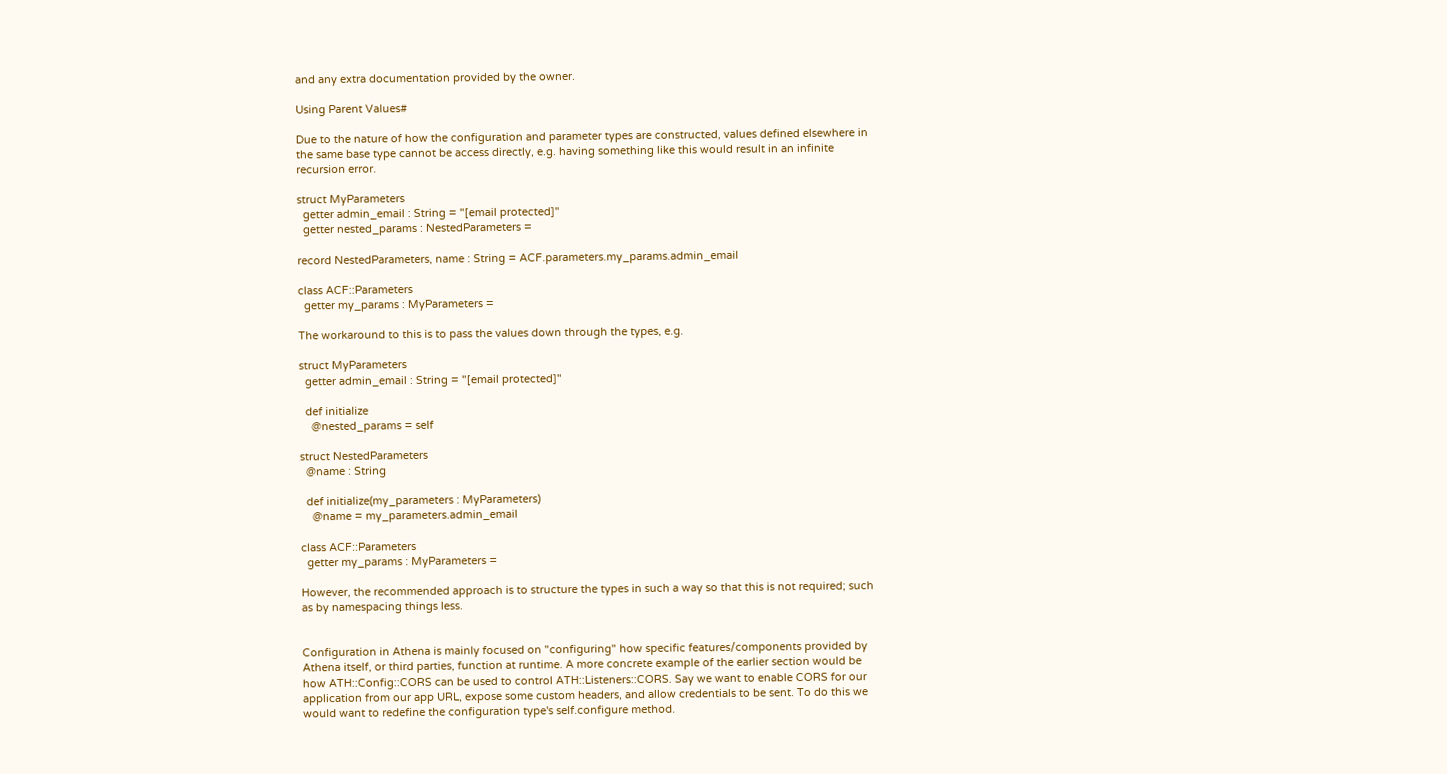and any extra documentation provided by the owner.

Using Parent Values#

Due to the nature of how the configuration and parameter types are constructed, values defined elsewhere in the same base type cannot be access directly, e.g. having something like this would result in an infinite recursion error.

struct MyParameters
  getter admin_email : String = "[email protected]"
  getter nested_params : NestedParameters =

record NestedParameters, name : String = ACF.parameters.my_params.admin_email

class ACF::Parameters
  getter my_params : MyParameters =

The workaround to this is to pass the values down through the types, e.g.

struct MyParameters
  getter admin_email : String = "[email protected]"

  def initialize
    @nested_params = self

struct NestedParameters
  @name : String

  def initialize(my_parameters : MyParameters)
    @name = my_parameters.admin_email

class ACF::Parameters
  getter my_params : MyParameters =

However, the recommended approach is to structure the types in such a way so that this is not required; such as by namespacing things less.


Configuration in Athena is mainly focused on "configuring" how specific features/components provided by Athena itself, or third parties, function at runtime. A more concrete example of the earlier section would be how ATH::Config::CORS can be used to control ATH::Listeners::CORS. Say we want to enable CORS for our application from our app URL, expose some custom headers, and allow credentials to be sent. To do this we would want to redefine the configuration type's self.configure method.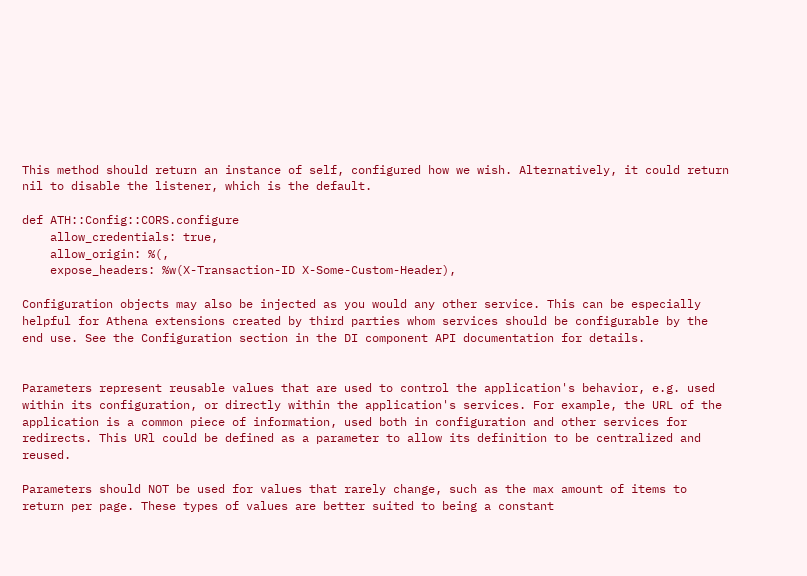This method should return an instance of self, configured how we wish. Alternatively, it could return nil to disable the listener, which is the default.

def ATH::Config::CORS.configure
    allow_credentials: true,
    allow_origin: %(,
    expose_headers: %w(X-Transaction-ID X-Some-Custom-Header),

Configuration objects may also be injected as you would any other service. This can be especially helpful for Athena extensions created by third parties whom services should be configurable by the end use. See the Configuration section in the DI component API documentation for details.


Parameters represent reusable values that are used to control the application's behavior, e.g. used within its configuration, or directly within the application's services. For example, the URL of the application is a common piece of information, used both in configuration and other services for redirects. This URl could be defined as a parameter to allow its definition to be centralized and reused.

Parameters should NOT be used for values that rarely change, such as the max amount of items to return per page. These types of values are better suited to being a constant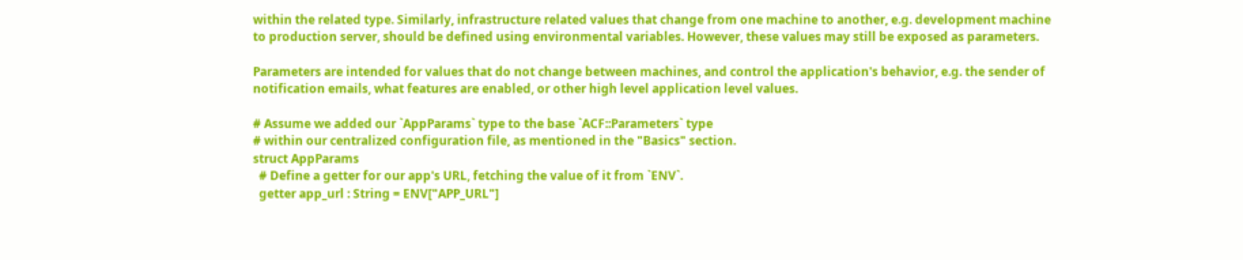within the related type. Similarly, infrastructure related values that change from one machine to another, e.g. development machine to production server, should be defined using environmental variables. However, these values may still be exposed as parameters.

Parameters are intended for values that do not change between machines, and control the application's behavior, e.g. the sender of notification emails, what features are enabled, or other high level application level values.

# Assume we added our `AppParams` type to the base `ACF::Parameters` type
# within our centralized configuration file, as mentioned in the "Basics" section.
struct AppParams
  # Define a getter for our app's URL, fetching the value of it from `ENV`.
  getter app_url : String = ENV["APP_URL"]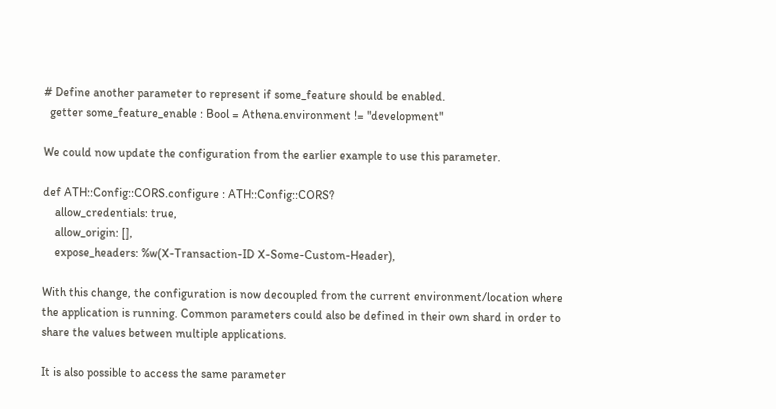# Define another parameter to represent if some_feature should be enabled.
  getter some_feature_enable : Bool = Athena.environment != "development"

We could now update the configuration from the earlier example to use this parameter.

def ATH::Config::CORS.configure : ATH::Config::CORS?
    allow_credentials: true,
    allow_origin: [],
    expose_headers: %w(X-Transaction-ID X-Some-Custom-Header),

With this change, the configuration is now decoupled from the current environment/location where the application is running. Common parameters could also be defined in their own shard in order to share the values between multiple applications.

It is also possible to access the same parameter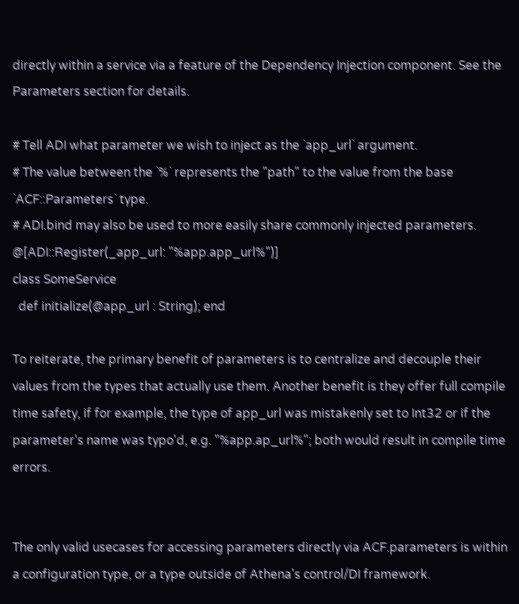directly within a service via a feature of the Dependency Injection component. See the Parameters section for details.

# Tell ADI what parameter we wish to inject as the `app_url` argument.
# The value between the `%` represents the "path" to the value from the base `ACF::Parameters` type.
# ADI.bind may also be used to more easily share commonly injected parameters.
@[ADI::Register(_app_url: "%app.app_url%")]
class SomeService
  def initialize(@app_url : String); end

To reiterate, the primary benefit of parameters is to centralize and decouple their values from the types that actually use them. Another benefit is they offer full compile time safety, if for example, the type of app_url was mistakenly set to Int32 or if the parameter's name was typo'd, e.g. "%app.ap_url%"; both would result in compile time errors.


The only valid usecases for accessing parameters directly via ACF.parameters is within a configuration type, or a type outside of Athena's control/DI framework.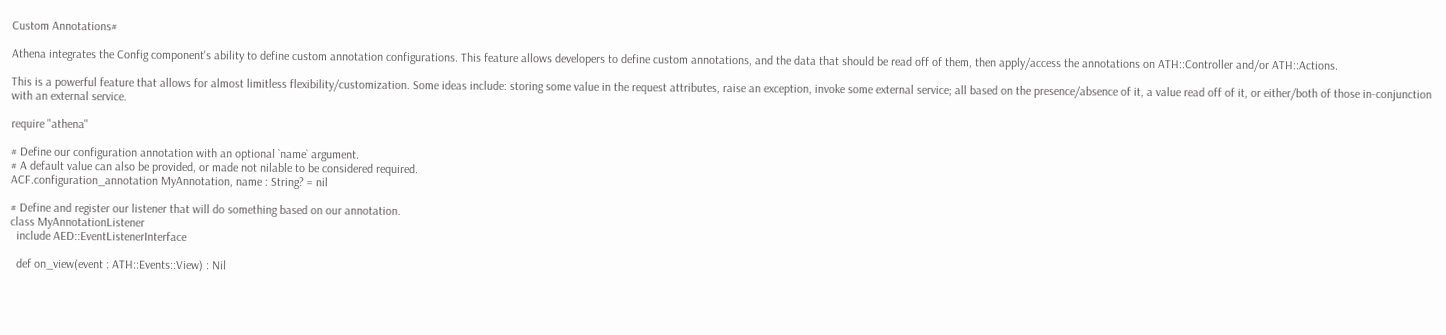Custom Annotations#

Athena integrates the Config component's ability to define custom annotation configurations. This feature allows developers to define custom annotations, and the data that should be read off of them, then apply/access the annotations on ATH::Controller and/or ATH::Actions.

This is a powerful feature that allows for almost limitless flexibility/customization. Some ideas include: storing some value in the request attributes, raise an exception, invoke some external service; all based on the presence/absence of it, a value read off of it, or either/both of those in-conjunction with an external service.

require "athena"

# Define our configuration annotation with an optional `name` argument.
# A default value can also be provided, or made not nilable to be considered required.
ACF.configuration_annotation MyAnnotation, name : String? = nil

# Define and register our listener that will do something based on our annotation.
class MyAnnotationListener
  include AED::EventListenerInterface

  def on_view(event : ATH::Events::View) : Nil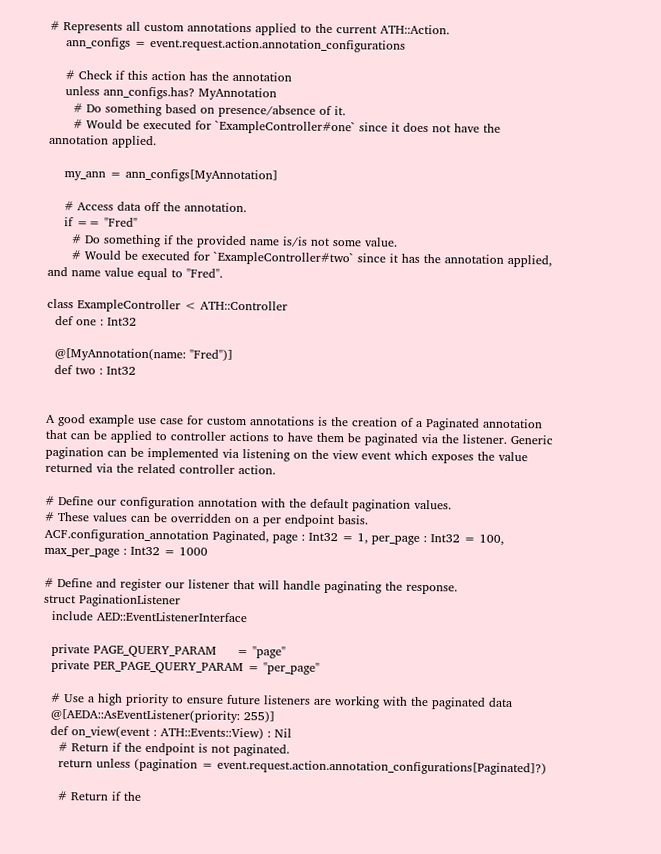# Represents all custom annotations applied to the current ATH::Action.
    ann_configs = event.request.action.annotation_configurations

    # Check if this action has the annotation
    unless ann_configs.has? MyAnnotation
      # Do something based on presence/absence of it.
      # Would be executed for `ExampleController#one` since it does not have the annotation applied.

    my_ann = ann_configs[MyAnnotation]

    # Access data off the annotation.
    if == "Fred"
      # Do something if the provided name is/is not some value.
      # Would be executed for `ExampleController#two` since it has the annotation applied, and name value equal to "Fred".

class ExampleController < ATH::Controller
  def one : Int32

  @[MyAnnotation(name: "Fred")]
  def two : Int32


A good example use case for custom annotations is the creation of a Paginated annotation that can be applied to controller actions to have them be paginated via the listener. Generic pagination can be implemented via listening on the view event which exposes the value returned via the related controller action.

# Define our configuration annotation with the default pagination values.
# These values can be overridden on a per endpoint basis.
ACF.configuration_annotation Paginated, page : Int32 = 1, per_page : Int32 = 100, max_per_page : Int32 = 1000

# Define and register our listener that will handle paginating the response.
struct PaginationListener
  include AED::EventListenerInterface

  private PAGE_QUERY_PARAM     = "page"
  private PER_PAGE_QUERY_PARAM = "per_page"

  # Use a high priority to ensure future listeners are working with the paginated data
  @[AEDA::AsEventListener(priority: 255)]
  def on_view(event : ATH::Events::View) : Nil
    # Return if the endpoint is not paginated.
    return unless (pagination = event.request.action.annotation_configurations[Paginated]?)

    # Return if the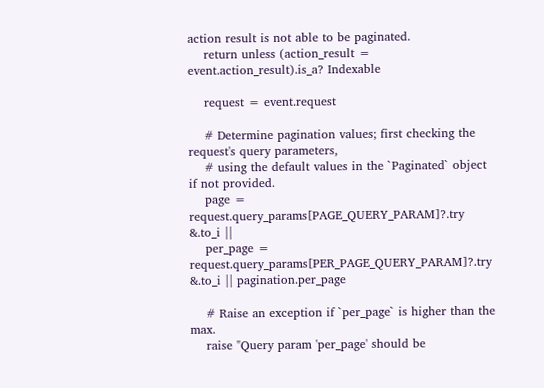action result is not able to be paginated.
    return unless (action_result = event.action_result).is_a? Indexable

    request = event.request

    # Determine pagination values; first checking the request's query parameters,
    # using the default values in the `Paginated` object if not provided.
    page = request.query_params[PAGE_QUERY_PARAM]?.try &.to_i ||
    per_page = request.query_params[PER_PAGE_QUERY_PARAM]?.try &.to_i || pagination.per_page

    # Raise an exception if `per_page` is higher than the max.
    raise "Query param 'per_page' should be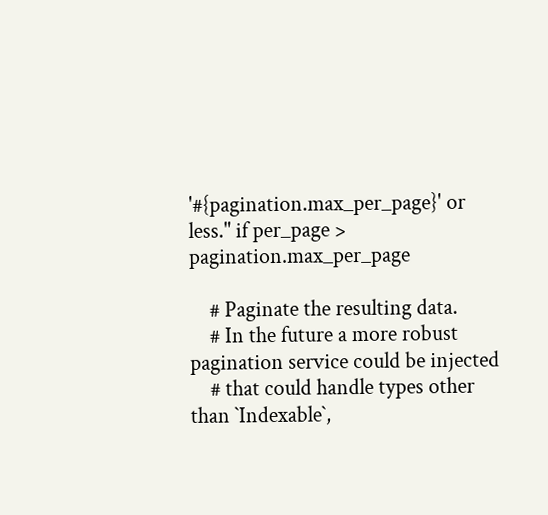'#{pagination.max_per_page}' or less." if per_page > pagination.max_per_page

    # Paginate the resulting data.
    # In the future a more robust pagination service could be injected
    # that could handle types other than `Indexable`,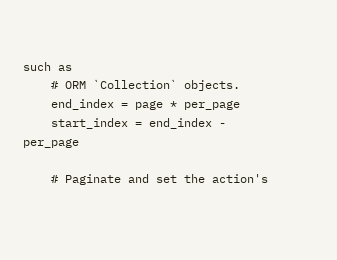such as
    # ORM `Collection` objects.
    end_index = page * per_page
    start_index = end_index - per_page

    # Paginate and set the action's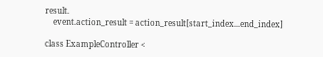result.
    event.action_result = action_result[start_index...end_index]

class ExampleController <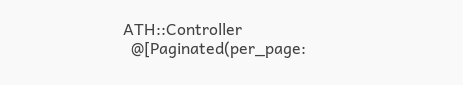ATH::Controller
  @[Paginated(per_page: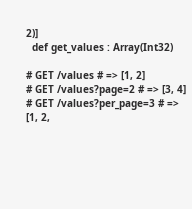2)]
  def get_values : Array(Int32)

# GET /values # => [1, 2]
# GET /values?page=2 # => [3, 4]
# GET /values?per_page=3 # => [1, 2,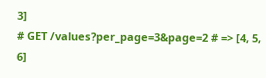3]
# GET /values?per_page=3&page=2 # => [4, 5, 6]